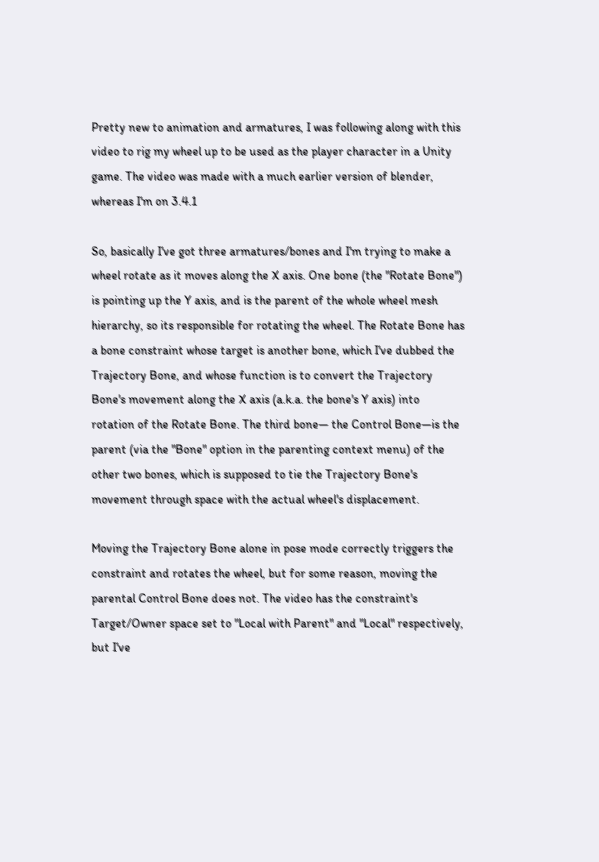Pretty new to animation and armatures, I was following along with this video to rig my wheel up to be used as the player character in a Unity game. The video was made with a much earlier version of blender, whereas I'm on 3.4.1

So, basically I've got three armatures/bones and I'm trying to make a wheel rotate as it moves along the X axis. One bone (the "Rotate Bone") is pointing up the Y axis, and is the parent of the whole wheel mesh hierarchy, so its responsible for rotating the wheel. The Rotate Bone has a bone constraint whose target is another bone, which I've dubbed the Trajectory Bone, and whose function is to convert the Trajectory Bone's movement along the X axis (a.k.a. the bone's Y axis) into rotation of the Rotate Bone. The third bone— the Control Bone—is the parent (via the "Bone" option in the parenting context menu) of the other two bones, which is supposed to tie the Trajectory Bone's movement through space with the actual wheel's displacement.

Moving the Trajectory Bone alone in pose mode correctly triggers the constraint and rotates the wheel, but for some reason, moving the parental Control Bone does not. The video has the constraint's Target/Owner space set to "Local with Parent" and "Local" respectively, but I've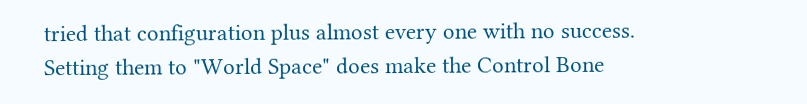tried that configuration plus almost every one with no success. Setting them to "World Space" does make the Control Bone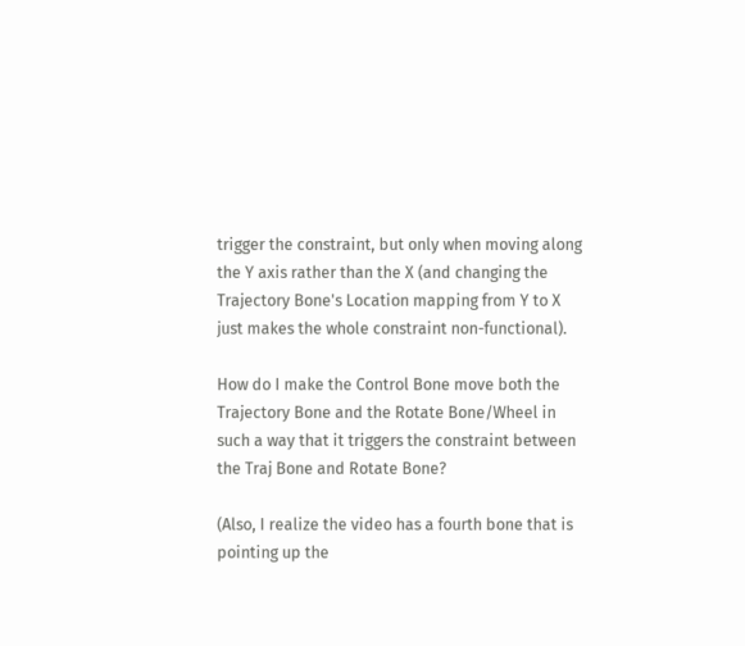trigger the constraint, but only when moving along the Y axis rather than the X (and changing the Trajectory Bone's Location mapping from Y to X just makes the whole constraint non-functional).

How do I make the Control Bone move both the Trajectory Bone and the Rotate Bone/Wheel in such a way that it triggers the constraint between the Traj Bone and Rotate Bone?

(Also, I realize the video has a fourth bone that is pointing up the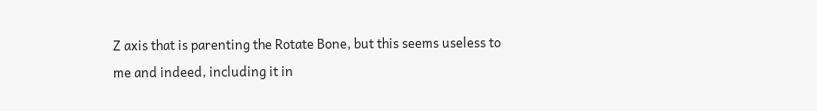Z axis that is parenting the Rotate Bone, but this seems useless to me and indeed, including it in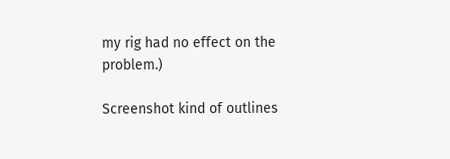my rig had no effect on the problem.)

Screenshot kind of outlines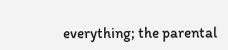everything; the parental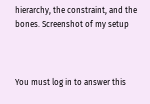hierarchy, the constraint, and the bones. Screenshot of my setup



You must log in to answer this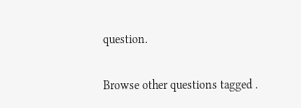question.

Browse other questions tagged .